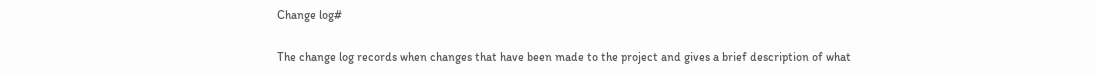Change log#

The change log records when changes that have been made to the project and gives a brief description of what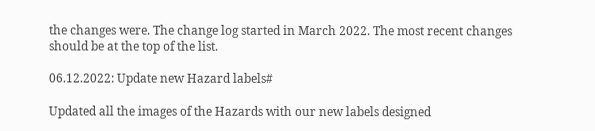the changes were. The change log started in March 2022. The most recent changes should be at the top of the list.

06.12.2022: Update new Hazard labels#

Updated all the images of the Hazards with our new labels designed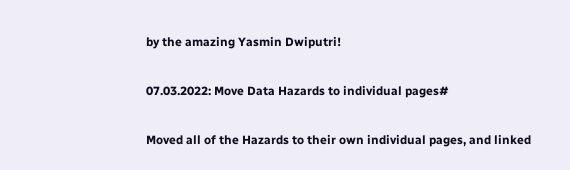by the amazing Yasmin Dwiputri!

07.03.2022: Move Data Hazards to individual pages#

Moved all of the Hazards to their own individual pages, and linked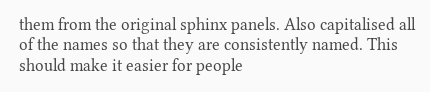them from the original sphinx panels. Also capitalised all of the names so that they are consistently named. This should make it easier for people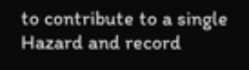to contribute to a single Hazard and record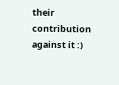their contribution against it :)